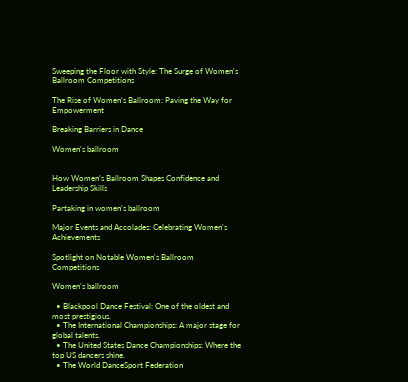Sweeping the Floor with Style: The Surge of Women's Ballroom Competitions

The Rise of Women's Ballroom: Paving the Way for Empowerment

Breaking Barriers in Dance

Women's ballroom


How Women's Ballroom Shapes Confidence and Leadership Skills

Partaking in women's ballroom

Major Events and Accolades: Celebrating Women's Achievements

Spotlight on Notable Women's Ballroom Competitions

Women's ballroom

  • Blackpool Dance Festival: One of the oldest and most prestigious.
  • The International Championships: A major stage for global talents.
  • The United States Dance Championships: Where the top US dancers shine.
  • The World DanceSport Federation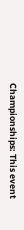Championships: This event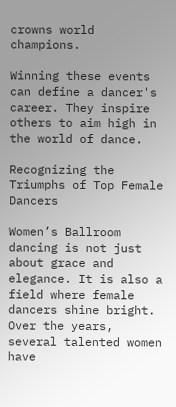crowns world champions.

Winning these events can define a dancer's career. They inspire others to aim high in the world of dance.

Recognizing the Triumphs of Top Female Dancers

Women’s Ballroom dancing is not just about grace and elegance. It is also a field where female dancers shine bright. Over the years, several talented women have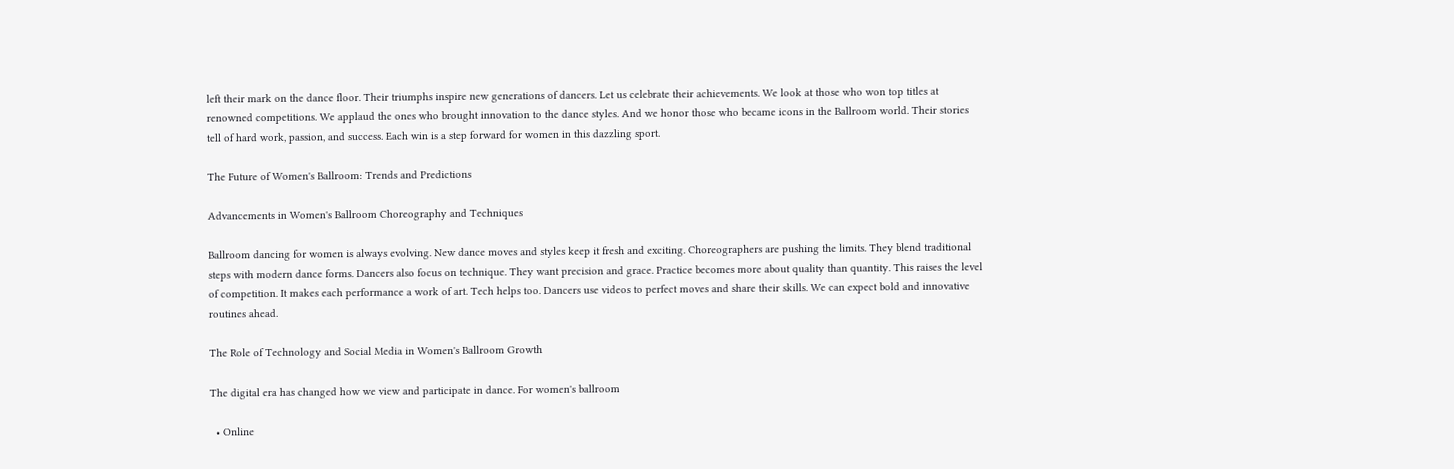left their mark on the dance floor. Their triumphs inspire new generations of dancers. Let us celebrate their achievements. We look at those who won top titles at renowned competitions. We applaud the ones who brought innovation to the dance styles. And we honor those who became icons in the Ballroom world. Their stories tell of hard work, passion, and success. Each win is a step forward for women in this dazzling sport.

The Future of Women's Ballroom: Trends and Predictions

Advancements in Women's Ballroom Choreography and Techniques

Ballroom dancing for women is always evolving. New dance moves and styles keep it fresh and exciting. Choreographers are pushing the limits. They blend traditional steps with modern dance forms. Dancers also focus on technique. They want precision and grace. Practice becomes more about quality than quantity. This raises the level of competition. It makes each performance a work of art. Tech helps too. Dancers use videos to perfect moves and share their skills. We can expect bold and innovative routines ahead.

The Role of Technology and Social Media in Women's Ballroom Growth

The digital era has changed how we view and participate in dance. For women's ballroom

  • Online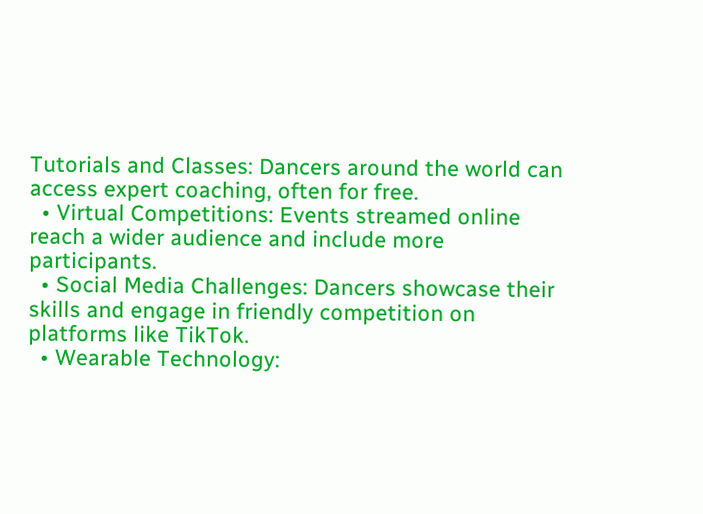Tutorials and Classes: Dancers around the world can access expert coaching, often for free.
  • Virtual Competitions: Events streamed online reach a wider audience and include more participants.
  • Social Media Challenges: Dancers showcase their skills and engage in friendly competition on platforms like TikTok.
  • Wearable Technology: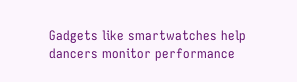Gadgets like smartwatches help dancers monitor performance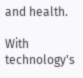and health.

With technology's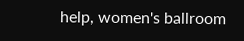help, women's ballroom